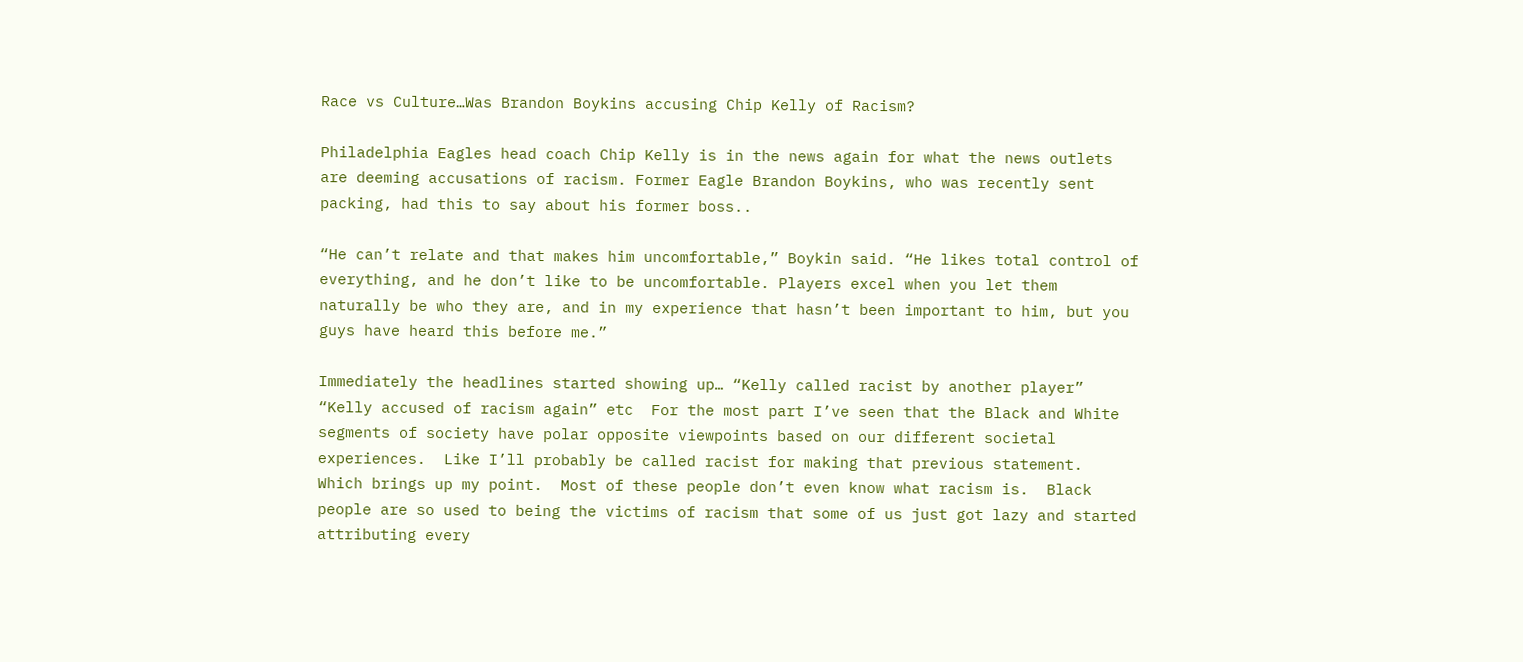Race vs Culture…Was Brandon Boykins accusing Chip Kelly of Racism?

Philadelphia Eagles head coach Chip Kelly is in the news again for what the news outlets are deeming accusations of racism. Former Eagle Brandon Boykins, who was recently sent packing, had this to say about his former boss..

“He can’t relate and that makes him uncomfortable,” Boykin said. “He likes total control of everything, and he don’t like to be uncomfortable. Players excel when you let them naturally be who they are, and in my experience that hasn’t been important to him, but you guys have heard this before me.”

Immediately the headlines started showing up… “Kelly called racist by another player” “Kelly accused of racism again” etc  For the most part I’ve seen that the Black and White segments of society have polar opposite viewpoints based on our different societal experiences.  Like I’ll probably be called racist for making that previous statement.  Which brings up my point.  Most of these people don’t even know what racism is.  Black people are so used to being the victims of racism that some of us just got lazy and started attributing every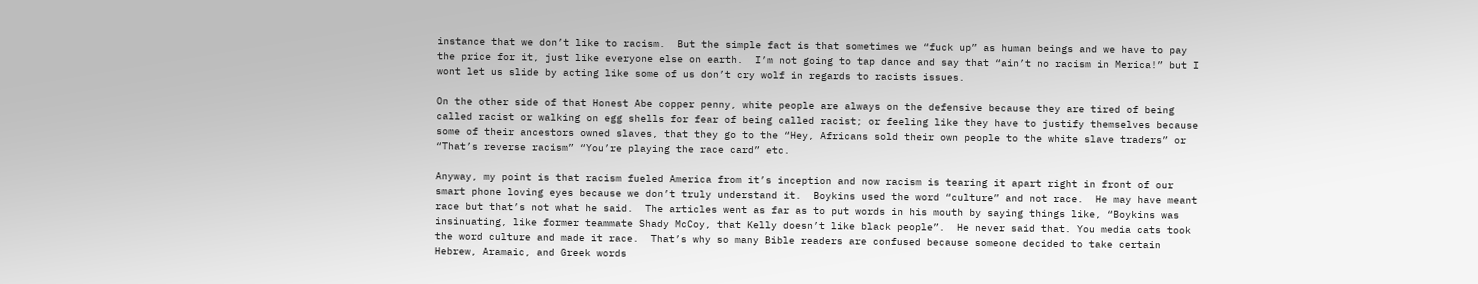instance that we don’t like to racism.  But the simple fact is that sometimes we “fuck up” as human beings and we have to pay the price for it, just like everyone else on earth.  I’m not going to tap dance and say that “ain’t no racism in Merica!” but I wont let us slide by acting like some of us don’t cry wolf in regards to racists issues.

On the other side of that Honest Abe copper penny, white people are always on the defensive because they are tired of being called racist or walking on egg shells for fear of being called racist; or feeling like they have to justify themselves because some of their ancestors owned slaves, that they go to the “Hey, Africans sold their own people to the white slave traders” or “That’s reverse racism” “You’re playing the race card” etc.

Anyway, my point is that racism fueled America from it’s inception and now racism is tearing it apart right in front of our smart phone loving eyes because we don’t truly understand it.  Boykins used the word “culture” and not race.  He may have meant race but that’s not what he said.  The articles went as far as to put words in his mouth by saying things like, “Boykins was insinuating, like former teammate Shady McCoy, that Kelly doesn’t like black people”.  He never said that. You media cats took the word culture and made it race.  That’s why so many Bible readers are confused because someone decided to take certain Hebrew, Aramaic, and Greek words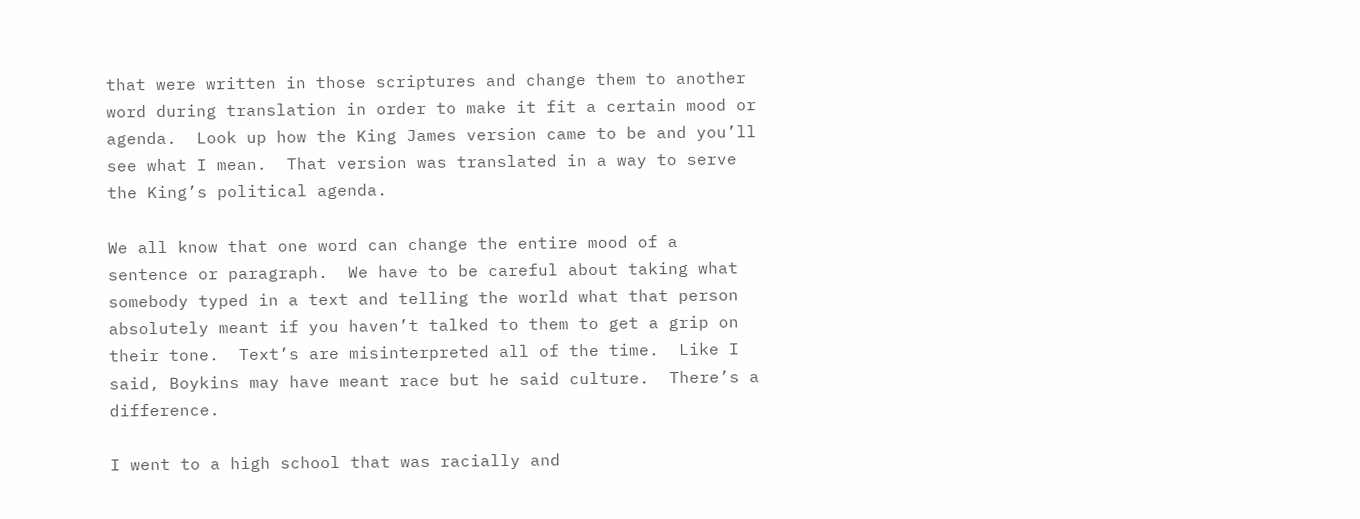that were written in those scriptures and change them to another word during translation in order to make it fit a certain mood or agenda.  Look up how the King James version came to be and you’ll see what I mean.  That version was translated in a way to serve the King’s political agenda.

We all know that one word can change the entire mood of a sentence or paragraph.  We have to be careful about taking what somebody typed in a text and telling the world what that person absolutely meant if you haven’t talked to them to get a grip on their tone.  Text’s are misinterpreted all of the time.  Like I said, Boykins may have meant race but he said culture.  There’s a difference.

I went to a high school that was racially and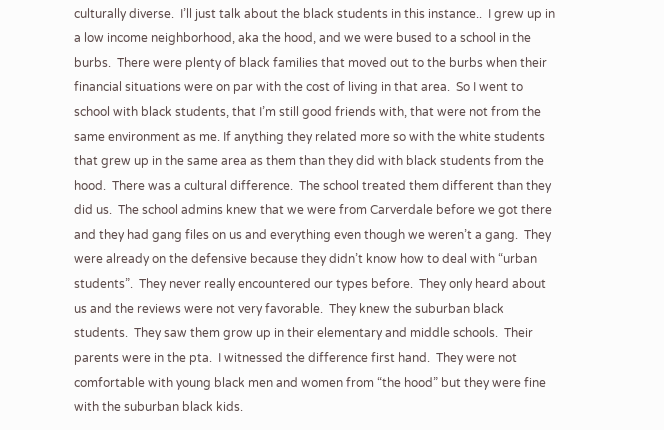culturally diverse.  I’ll just talk about the black students in this instance..  I grew up in a low income neighborhood, aka the hood, and we were bused to a school in the burbs.  There were plenty of black families that moved out to the burbs when their financial situations were on par with the cost of living in that area.  So I went to school with black students, that I’m still good friends with, that were not from the same environment as me. If anything they related more so with the white students that grew up in the same area as them than they did with black students from the hood.  There was a cultural difference.  The school treated them different than they did us.  The school admins knew that we were from Carverdale before we got there and they had gang files on us and everything even though we weren’t a gang.  They were already on the defensive because they didn’t know how to deal with “urban students”.  They never really encountered our types before.  They only heard about us and the reviews were not very favorable.  They knew the suburban black students.  They saw them grow up in their elementary and middle schools.  Their parents were in the pta.  I witnessed the difference first hand.  They were not comfortable with young black men and women from “the hood” but they were fine with the suburban black kids.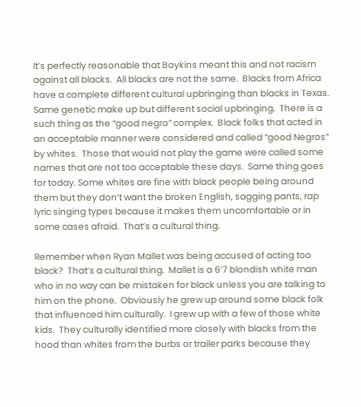It’s perfectly reasonable that Boykins meant this and not racism against all blacks.  All blacks are not the same.  Blacks from Africa have a complete different cultural upbringing than blacks in Texas.  Same genetic make up but different social upbringing.  There is a such thing as the “good negro” complex.  Black folks that acted in an acceptable manner were considered and called “good Negros” by whites.  Those that would not play the game were called some names that are not too acceptable these days.  Same thing goes for today. Some whites are fine with black people being around them but they don’t want the broken English, sagging pants, rap lyric singing types because it makes them uncomfortable or in some cases afraid.  That’s a cultural thing.

Remember when Ryan Mallet was being accused of acting too black?  That’s a cultural thing.  Mallet is a 6’7 blondish white man who in no way can be mistaken for black unless you are talking to him on the phone.  Obviously he grew up around some black folk that influenced him culturally.  I grew up with a few of those white kids.  They culturally identified more closely with blacks from the hood than whites from the burbs or trailer parks because they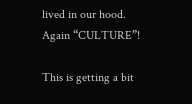lived in our hood.  Again “CULTURE”!

This is getting a bit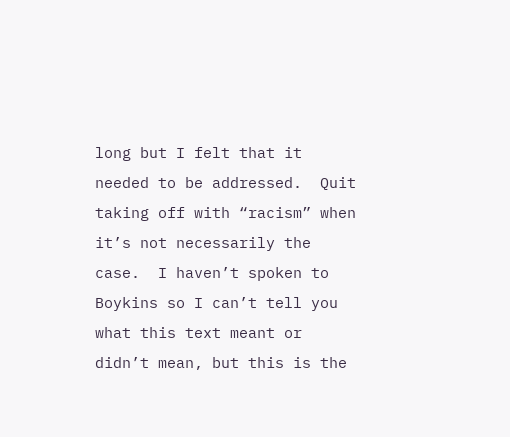long but I felt that it needed to be addressed.  Quit taking off with “racism” when it’s not necessarily the case.  I haven’t spoken to Boykins so I can’t tell you what this text meant or didn’t mean, but this is the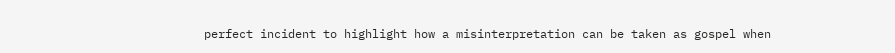perfect incident to highlight how a misinterpretation can be taken as gospel when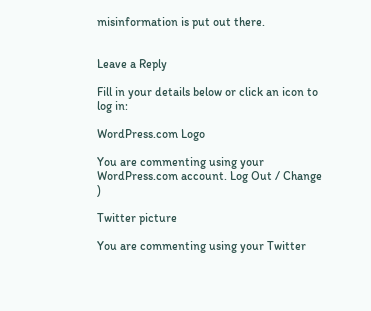misinformation is put out there.


Leave a Reply

Fill in your details below or click an icon to log in:

WordPress.com Logo

You are commenting using your WordPress.com account. Log Out / Change )

Twitter picture

You are commenting using your Twitter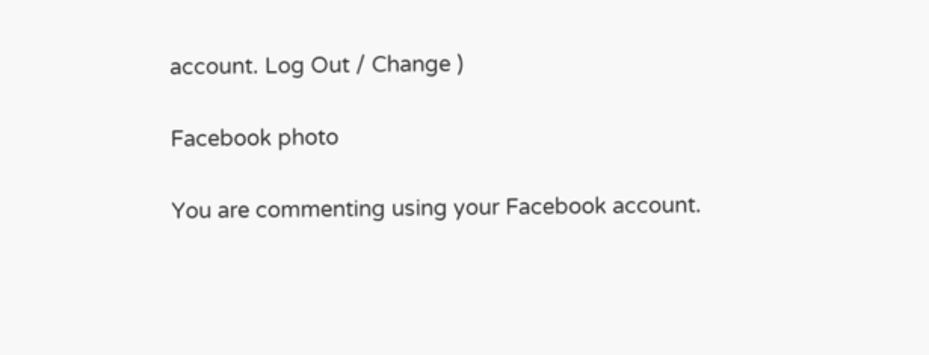account. Log Out / Change )

Facebook photo

You are commenting using your Facebook account.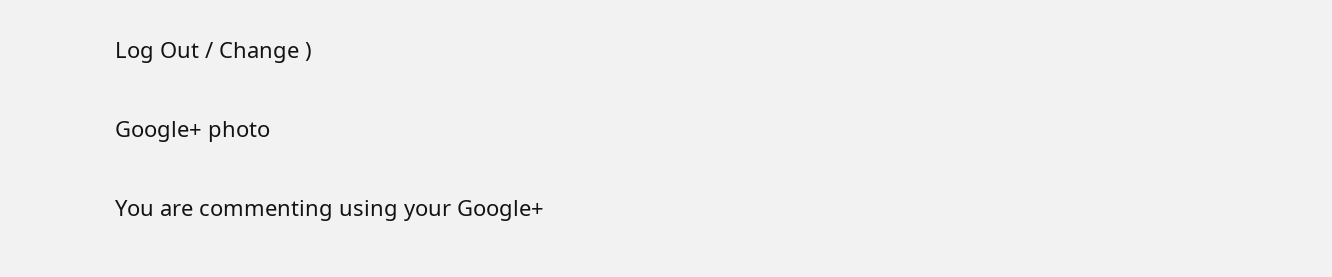Log Out / Change )

Google+ photo

You are commenting using your Google+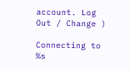account. Log Out / Change )

Connecting to %s